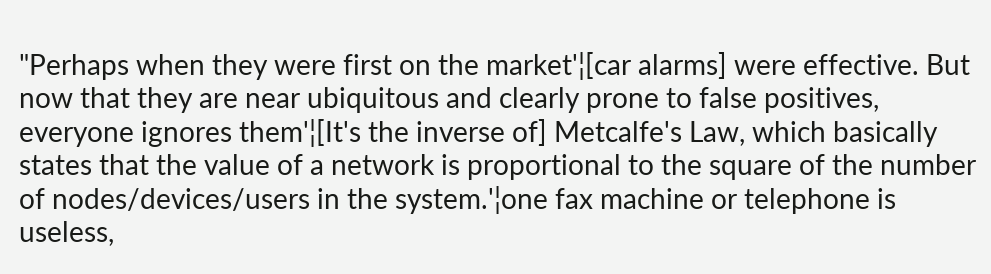"Perhaps when they were first on the market'¦[car alarms] were effective. But now that they are near ubiquitous and clearly prone to false positives, everyone ignores them'¦[It's the inverse of] Metcalfe's Law, which basically states that the value of a network is proportional to the square of the number of nodes/devices/users in the system.'¦one fax machine or telephone is useless,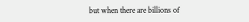but when there are billions of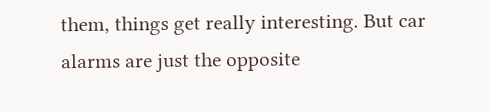them, things get really interesting. But car alarms are just the opposite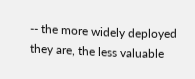-- the more widely deployed they are, the less valuable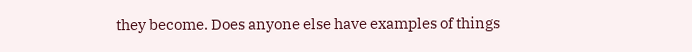they become. Does anyone else have examples of things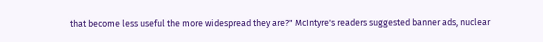that become less useful the more widespread they are?" McIntyre's readers suggested banner ads, nuclear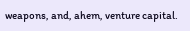weapons, and, ahem, venture capital.